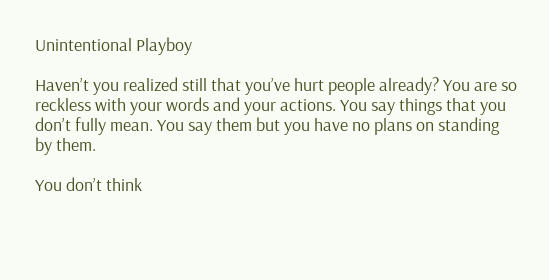Unintentional Playboy

Haven’t you realized still that you’ve hurt people already? You are so reckless with your words and your actions. You say things that you don’t fully mean. You say them but you have no plans on standing by them.

You don’t think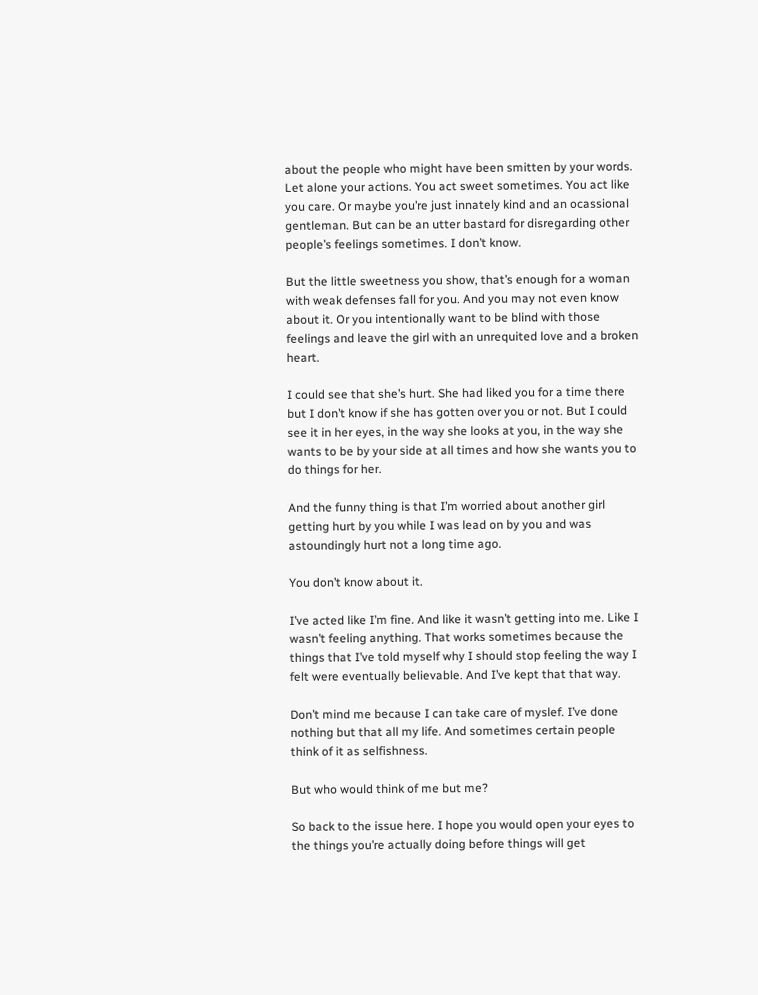about the people who might have been smitten by your words. Let alone your actions. You act sweet sometimes. You act like you care. Or maybe you’re just innately kind and an ocassional gentleman. But can be an utter bastard for disregarding other people’s feelings sometimes. I don’t know.

But the little sweetness you show, that’s enough for a woman with weak defenses fall for you. And you may not even know about it. Or you intentionally want to be blind with those feelings and leave the girl with an unrequited love and a broken heart.

I could see that she’s hurt. She had liked you for a time there but I don’t know if she has gotten over you or not. But I could see it in her eyes, in the way she looks at you, in the way she wants to be by your side at all times and how she wants you to do things for her.

And the funny thing is that I’m worried about another girl getting hurt by you while I was lead on by you and was astoundingly hurt not a long time ago.

You don’t know about it.

I’ve acted like I’m fine. And like it wasn’t getting into me. Like I wasn’t feeling anything. That works sometimes because the things that I’ve told myself why I should stop feeling the way I felt were eventually believable. And I’ve kept that that way.

Don’t mind me because I can take care of myslef. I’ve done nothing but that all my life. And sometimes certain people think of it as selfishness.

But who would think of me but me?

So back to the issue here. I hope you would open your eyes to the things you’re actually doing before things will get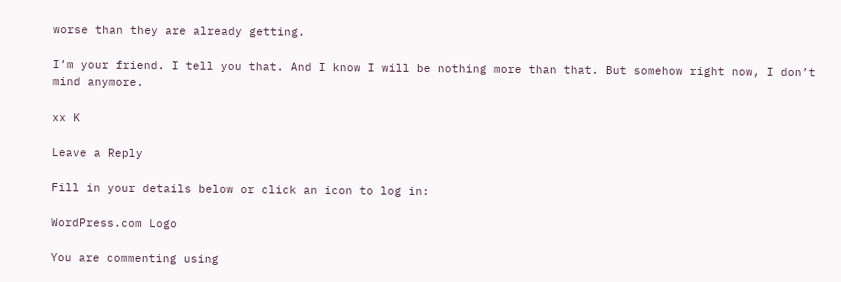worse than they are already getting.

I’m your friend. I tell you that. And I know I will be nothing more than that. But somehow right now, I don’t mind anymore.

xx K

Leave a Reply

Fill in your details below or click an icon to log in:

WordPress.com Logo

You are commenting using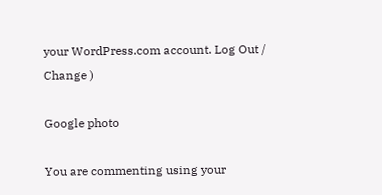your WordPress.com account. Log Out /  Change )

Google photo

You are commenting using your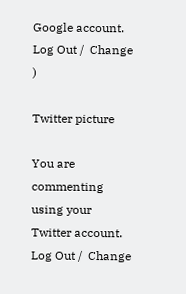Google account. Log Out /  Change )

Twitter picture

You are commenting using your Twitter account. Log Out /  Change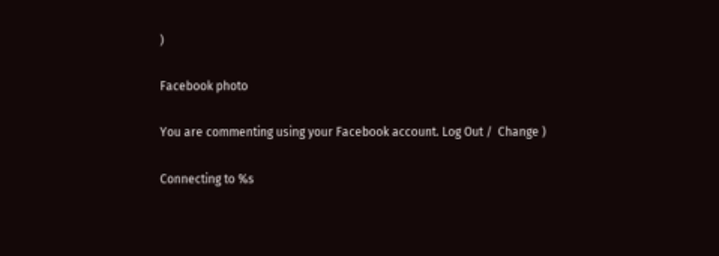)

Facebook photo

You are commenting using your Facebook account. Log Out /  Change )

Connecting to %s